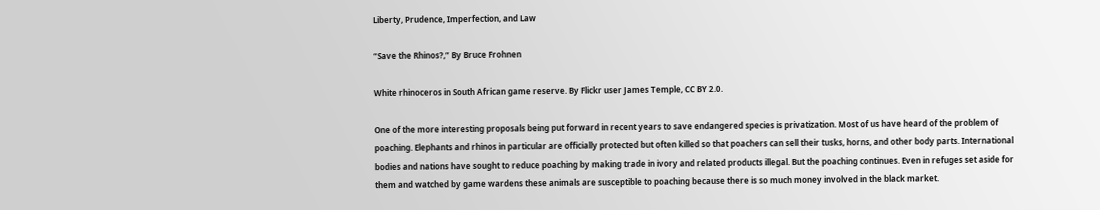Liberty, Prudence, Imperfection, and Law

“Save the Rhinos?,” By Bruce Frohnen

White rhinoceros in South African game reserve. By Flickr user James Temple, CC BY 2.0.

One of the more interesting proposals being put forward in recent years to save endangered species is privatization. Most of us have heard of the problem of poaching. Elephants and rhinos in particular are officially protected but often killed so that poachers can sell their tusks, horns, and other body parts. International bodies and nations have sought to reduce poaching by making trade in ivory and related products illegal. But the poaching continues. Even in refuges set aside for them and watched by game wardens these animals are susceptible to poaching because there is so much money involved in the black market.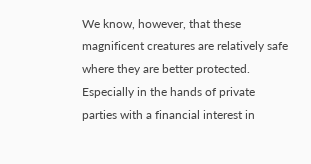We know, however, that these magnificent creatures are relatively safe where they are better protected. Especially in the hands of private parties with a financial interest in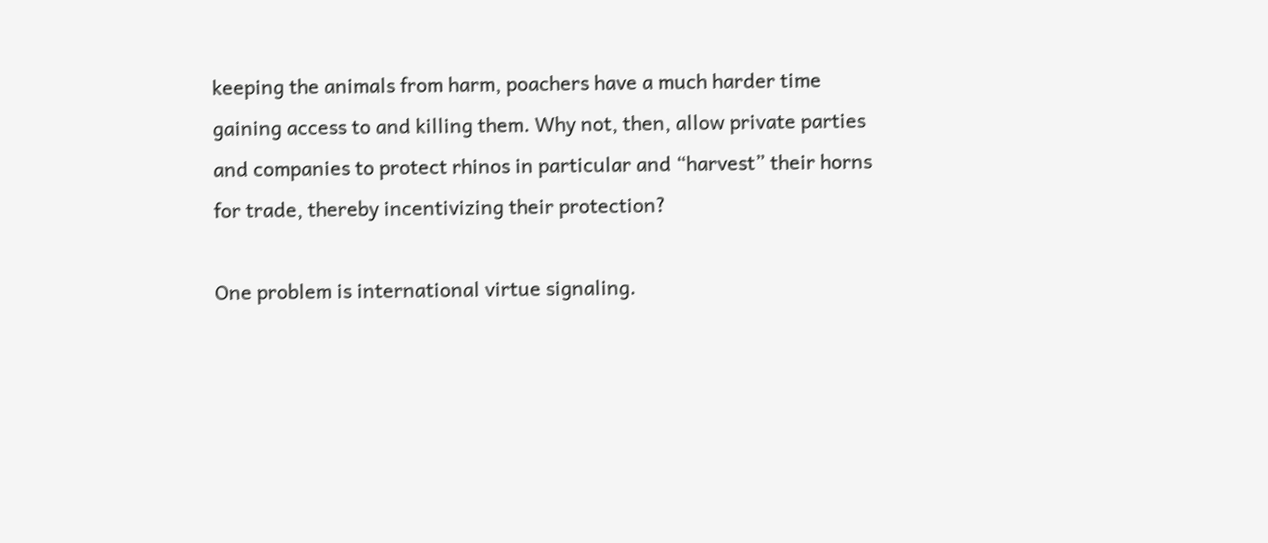keeping the animals from harm, poachers have a much harder time gaining access to and killing them. Why not, then, allow private parties and companies to protect rhinos in particular and “harvest” their horns for trade, thereby incentivizing their protection?

One problem is international virtue signaling.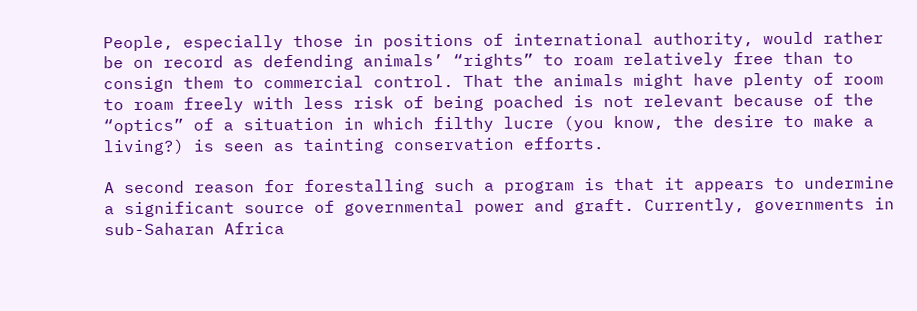People, especially those in positions of international authority, would rather be on record as defending animals’ “rights” to roam relatively free than to consign them to commercial control. That the animals might have plenty of room to roam freely with less risk of being poached is not relevant because of the “optics” of a situation in which filthy lucre (you know, the desire to make a living?) is seen as tainting conservation efforts.

A second reason for forestalling such a program is that it appears to undermine a significant source of governmental power and graft. Currently, governments in sub-Saharan Africa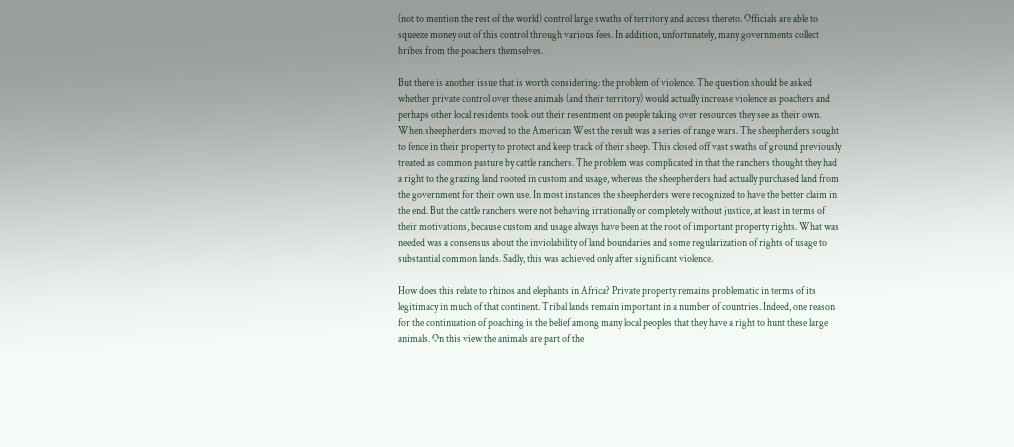(not to mention the rest of the world) control large swaths of territory and access thereto. Officials are able to squeeze money out of this control through various fees. In addition, unfortunately, many governments collect bribes from the poachers themselves.

But there is another issue that is worth considering: the problem of violence. The question should be asked whether private control over these animals (and their territory) would actually increase violence as poachers and perhaps other local residents took out their resentment on people taking over resources they see as their own. When sheepherders moved to the American West the result was a series of range wars. The sheepherders sought to fence in their property to protect and keep track of their sheep. This closed off vast swaths of ground previously treated as common pasture by cattle ranchers. The problem was complicated in that the ranchers thought they had a right to the grazing land rooted in custom and usage, whereas the sheepherders had actually purchased land from the government for their own use. In most instances the sheepherders were recognized to have the better claim in the end. But the cattle ranchers were not behaving irrationally or completely without justice, at least in terms of their motivations, because custom and usage always have been at the root of important property rights. What was needed was a consensus about the inviolability of land boundaries and some regularization of rights of usage to substantial common lands. Sadly, this was achieved only after significant violence.

How does this relate to rhinos and elephants in Africa? Private property remains problematic in terms of its legitimacy in much of that continent. Tribal lands remain important in a number of countries. Indeed, one reason for the continuation of poaching is the belief among many local peoples that they have a right to hunt these large animals. On this view the animals are part of the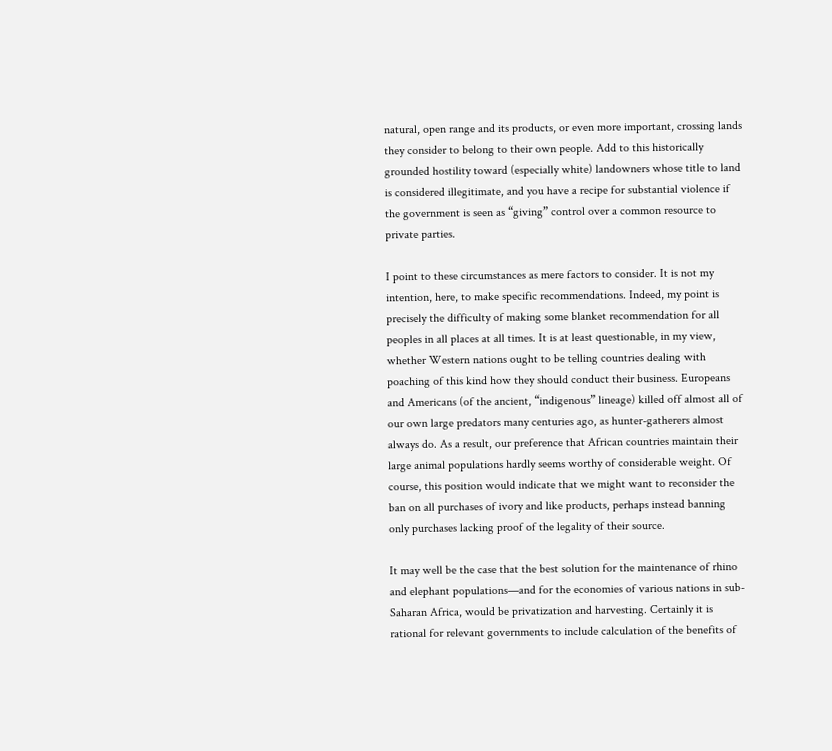natural, open range and its products, or even more important, crossing lands they consider to belong to their own people. Add to this historically grounded hostility toward (especially white) landowners whose title to land is considered illegitimate, and you have a recipe for substantial violence if the government is seen as “giving” control over a common resource to private parties.

I point to these circumstances as mere factors to consider. It is not my intention, here, to make specific recommendations. Indeed, my point is precisely the difficulty of making some blanket recommendation for all peoples in all places at all times. It is at least questionable, in my view, whether Western nations ought to be telling countries dealing with poaching of this kind how they should conduct their business. Europeans and Americans (of the ancient, “indigenous” lineage) killed off almost all of our own large predators many centuries ago, as hunter-gatherers almost always do. As a result, our preference that African countries maintain their large animal populations hardly seems worthy of considerable weight. Of course, this position would indicate that we might want to reconsider the ban on all purchases of ivory and like products, perhaps instead banning only purchases lacking proof of the legality of their source.

It may well be the case that the best solution for the maintenance of rhino and elephant populations—and for the economies of various nations in sub-Saharan Africa, would be privatization and harvesting. Certainly it is rational for relevant governments to include calculation of the benefits of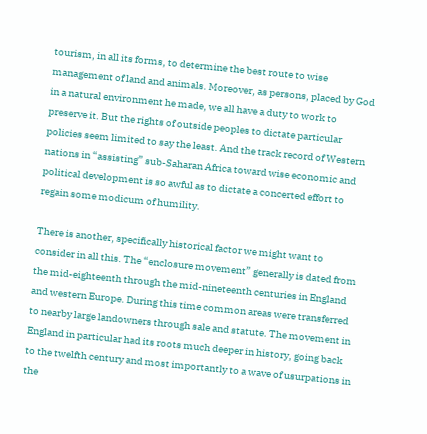tourism, in all its forms, to determine the best route to wise management of land and animals. Moreover, as persons, placed by God in a natural environment he made, we all have a duty to work to preserve it. But the rights of outside peoples to dictate particular policies seem limited to say the least. And the track record of Western nations in “assisting” sub-Saharan Africa toward wise economic and political development is so awful as to dictate a concerted effort to regain some modicum of humility.

There is another, specifically historical factor we might want to consider in all this. The “enclosure movement” generally is dated from the mid-eighteenth through the mid-nineteenth centuries in England and western Europe. During this time common areas were transferred to nearby large landowners through sale and statute. The movement in England in particular had its roots much deeper in history, going back to the twelfth century and most importantly to a wave of usurpations in the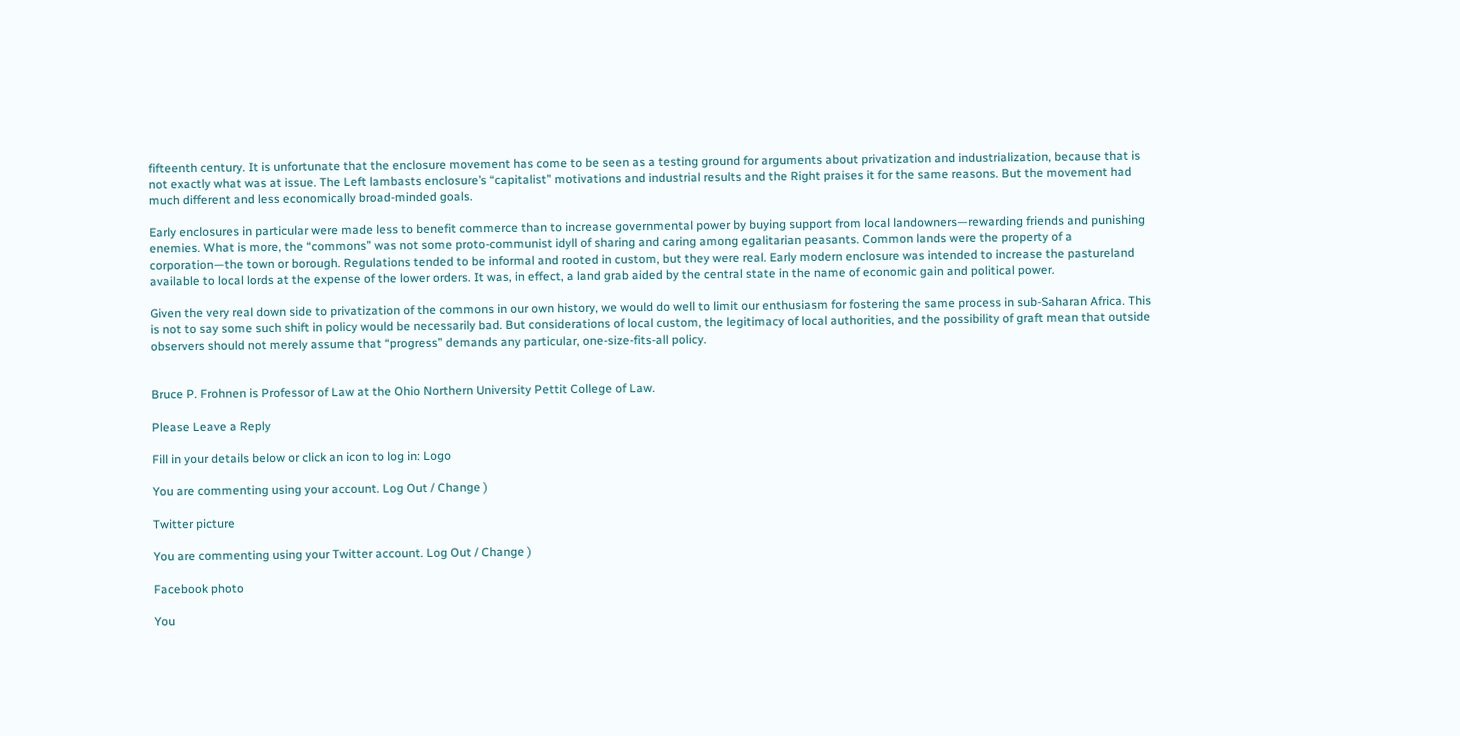fifteenth century. It is unfortunate that the enclosure movement has come to be seen as a testing ground for arguments about privatization and industrialization, because that is not exactly what was at issue. The Left lambasts enclosure’s “capitalist” motivations and industrial results and the Right praises it for the same reasons. But the movement had much different and less economically broad-minded goals.

Early enclosures in particular were made less to benefit commerce than to increase governmental power by buying support from local landowners—rewarding friends and punishing enemies. What is more, the “commons” was not some proto-communist idyll of sharing and caring among egalitarian peasants. Common lands were the property of a corporation—the town or borough. Regulations tended to be informal and rooted in custom, but they were real. Early modern enclosure was intended to increase the pastureland available to local lords at the expense of the lower orders. It was, in effect, a land grab aided by the central state in the name of economic gain and political power.

Given the very real down side to privatization of the commons in our own history, we would do well to limit our enthusiasm for fostering the same process in sub-Saharan Africa. This is not to say some such shift in policy would be necessarily bad. But considerations of local custom, the legitimacy of local authorities, and the possibility of graft mean that outside observers should not merely assume that “progress” demands any particular, one-size-fits-all policy.


Bruce P. Frohnen is Professor of Law at the Ohio Northern University Pettit College of Law.

Please Leave a Reply

Fill in your details below or click an icon to log in: Logo

You are commenting using your account. Log Out / Change )

Twitter picture

You are commenting using your Twitter account. Log Out / Change )

Facebook photo

You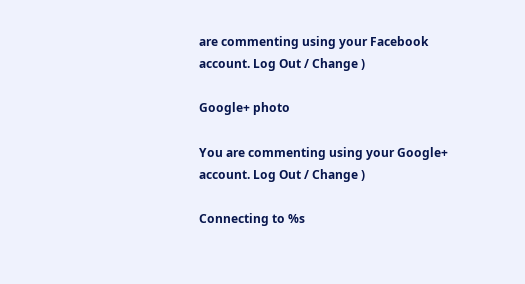are commenting using your Facebook account. Log Out / Change )

Google+ photo

You are commenting using your Google+ account. Log Out / Change )

Connecting to %s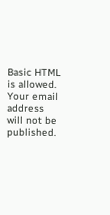Basic HTML is allowed. Your email address will not be published.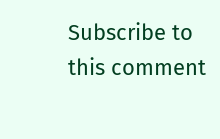Subscribe to this comment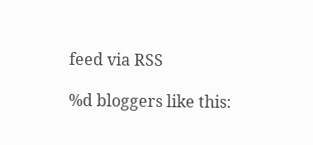feed via RSS

%d bloggers like this: